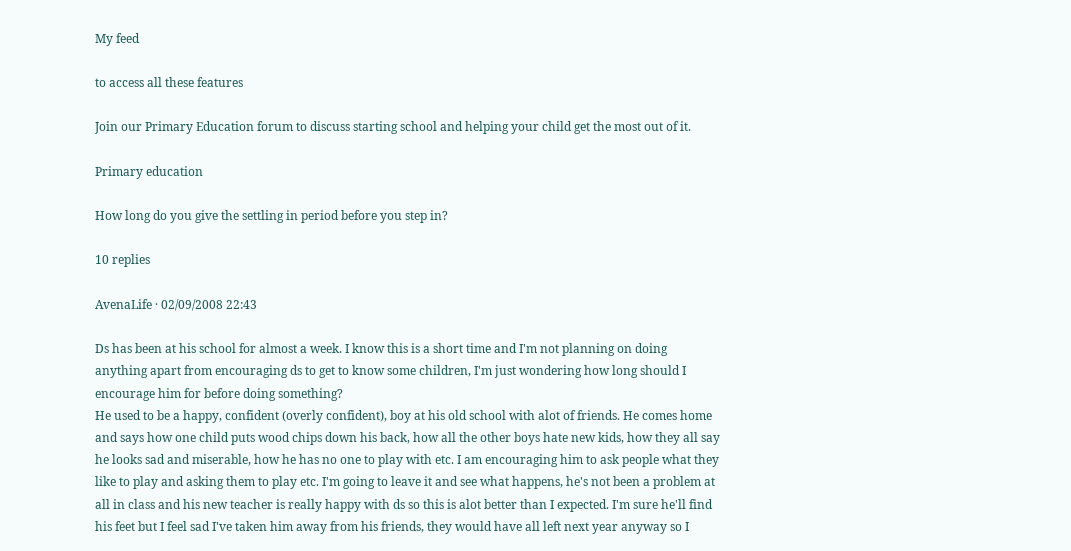My feed

to access all these features

Join our Primary Education forum to discuss starting school and helping your child get the most out of it.

Primary education

How long do you give the settling in period before you step in?

10 replies

AvenaLife · 02/09/2008 22:43

Ds has been at his school for almost a week. I know this is a short time and I'm not planning on doing anything apart from encouraging ds to get to know some children, I'm just wondering how long should I encourage him for before doing something?
He used to be a happy, confident (overly confident), boy at his old school with alot of friends. He comes home and says how one child puts wood chips down his back, how all the other boys hate new kids, how they all say he looks sad and miserable, how he has no one to play with etc. I am encouraging him to ask people what they like to play and asking them to play etc. I'm going to leave it and see what happens, he's not been a problem at all in class and his new teacher is really happy with ds so this is alot better than I expected. I'm sure he'll find his feet but I feel sad I've taken him away from his friends, they would have all left next year anyway so I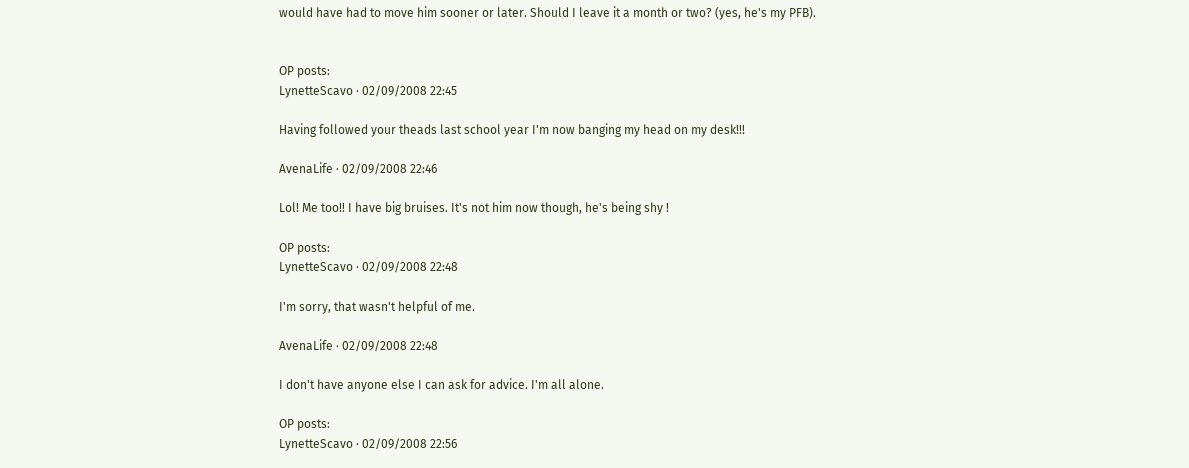would have had to move him sooner or later. Should I leave it a month or two? (yes, he's my PFB).


OP posts:
LynetteScavo · 02/09/2008 22:45

Having followed your theads last school year I'm now banging my head on my desk!!!

AvenaLife · 02/09/2008 22:46

Lol! Me too!! I have big bruises. It's not him now though, he's being shy !

OP posts:
LynetteScavo · 02/09/2008 22:48

I'm sorry, that wasn't helpful of me.

AvenaLife · 02/09/2008 22:48

I don't have anyone else I can ask for advice. I'm all alone.

OP posts:
LynetteScavo · 02/09/2008 22:56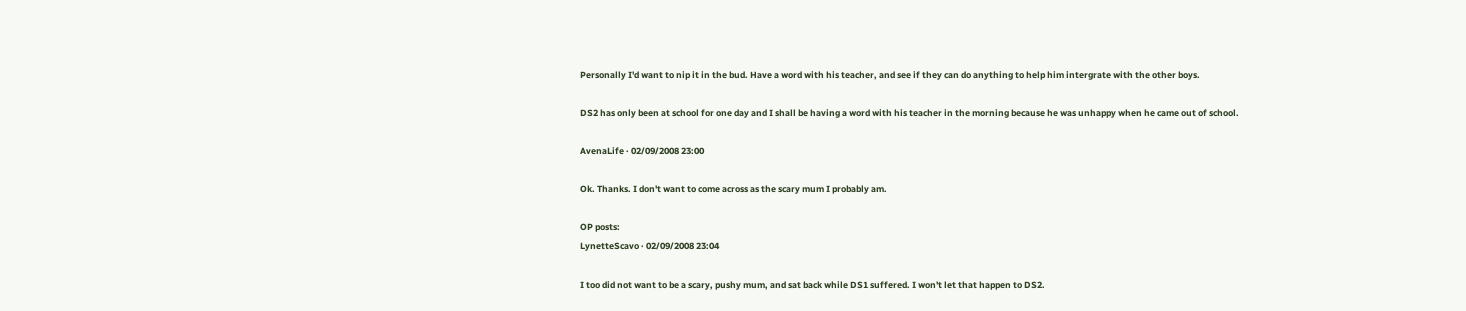Personally I'd want to nip it in the bud. Have a word with his teacher, and see if they can do anything to help him intergrate with the other boys.

DS2 has only been at school for one day and I shall be having a word with his teacher in the morning because he was unhappy when he came out of school.

AvenaLife · 02/09/2008 23:00

Ok. Thanks. I don't want to come across as the scary mum I probably am.

OP posts:
LynetteScavo · 02/09/2008 23:04

I too did not want to be a scary, pushy mum, and sat back while DS1 suffered. I won't let that happen to DS2.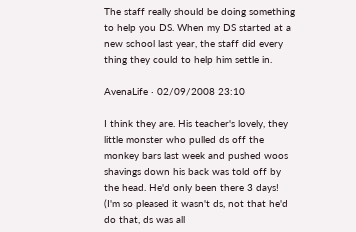The staff really should be doing something to help you DS. When my DS started at a new school last year, the staff did every thing they could to help him settle in.

AvenaLife · 02/09/2008 23:10

I think they are. His teacher's lovely, they little monster who pulled ds off the monkey bars last week and pushed woos shavings down his back was told off by the head. He'd only been there 3 days! (I'm so pleased it wasn't ds, not that he'd do that, ds was all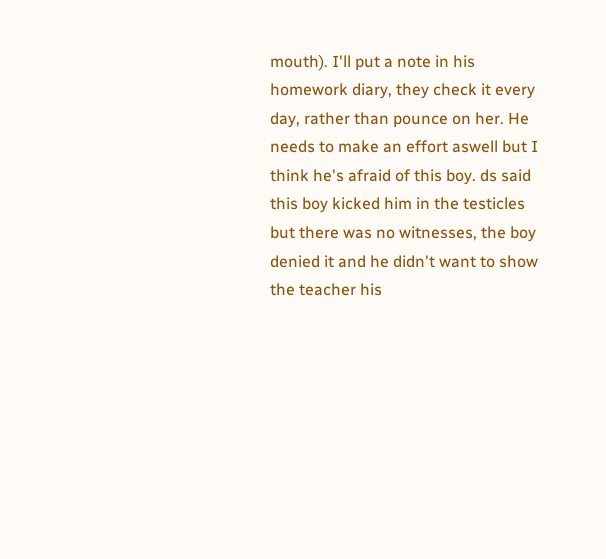mouth). I'll put a note in his homework diary, they check it every day, rather than pounce on her. He needs to make an effort aswell but I think he's afraid of this boy. ds said this boy kicked him in the testicles but there was no witnesses, the boy denied it and he didn't want to show the teacher his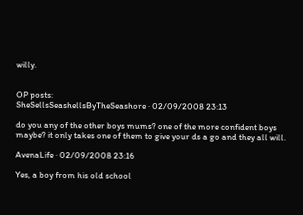willy.


OP posts:
SheSellsSeashellsByTheSeashore · 02/09/2008 23:13

do you any of the other boys mums? one of the more confident boys maybe? it only takes one of them to give your ds a go and they all will.

AvenaLife · 02/09/2008 23:16

Yes, a boy from his old school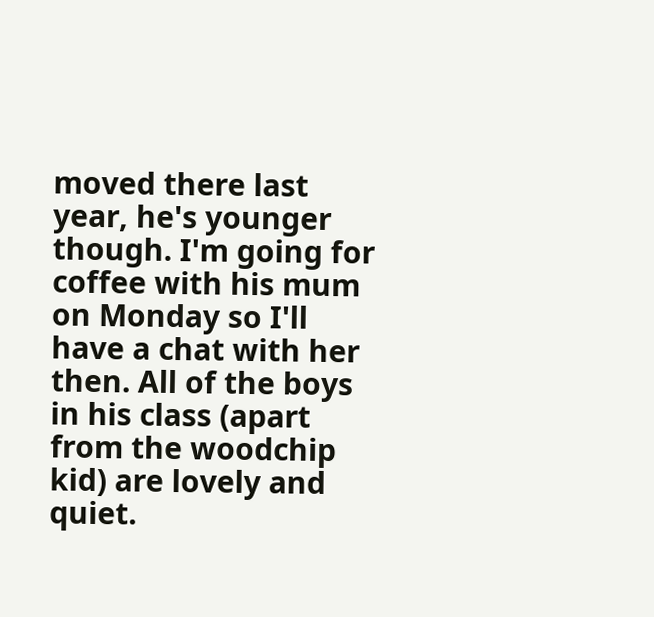moved there last year, he's younger though. I'm going for coffee with his mum on Monday so I'll have a chat with her then. All of the boys in his class (apart from the woodchip kid) are lovely and quiet.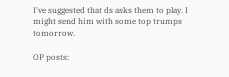I've suggested that ds asks them to play. I might send him with some top trumps tomorrow.

OP posts: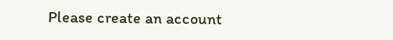Please create an account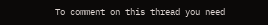To comment on this thread you need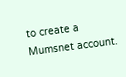to create a Mumsnet account.